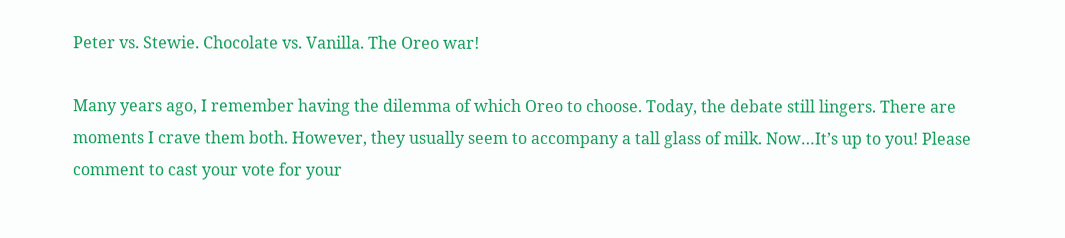Peter vs. Stewie. Chocolate vs. Vanilla. The Oreo war!

Many years ago, I remember having the dilemma of which Oreo to choose. Today, the debate still lingers. There are moments I crave them both. However, they usually seem to accompany a tall glass of milk. Now…It’s up to you! Please comment to cast your vote for your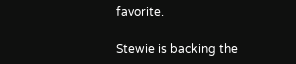favorite.

Stewie is backing the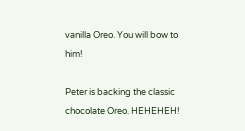vanilla Oreo. You will bow to him!

Peter is backing the classic chocolate Oreo. HEHEHEH!